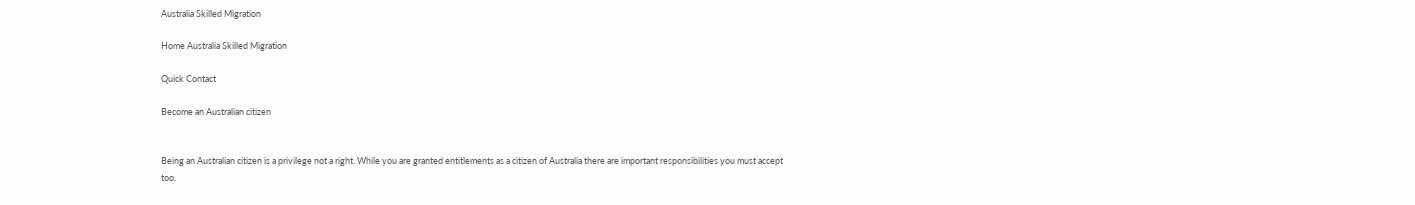Australia Skilled Migration

Home Australia Skilled Migration

Quick Contact

Become an Australian citizen


Being an Australian citizen is a privilege not a right. While you are granted entitlements as a citizen of Australia there are important responsibilities you must accept too.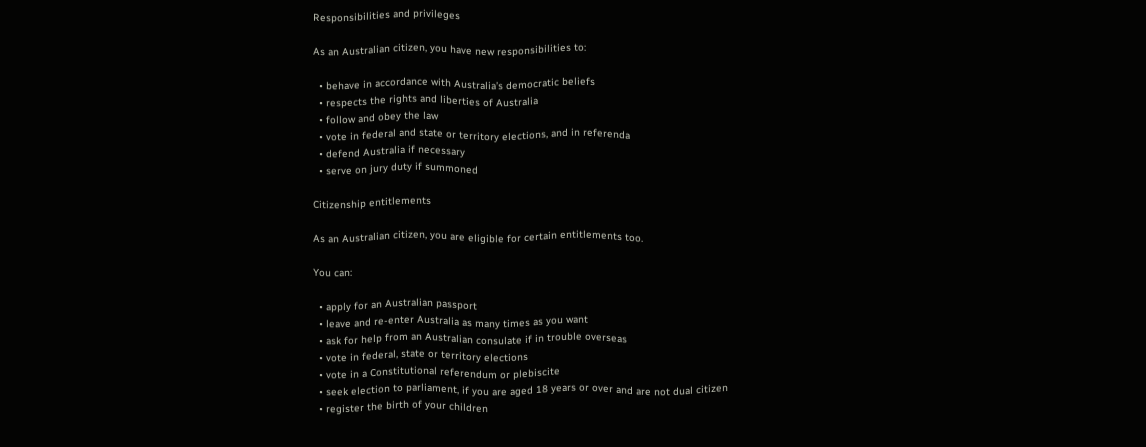Responsibilities and privileges

As an Australian citizen, you have new responsibilities to:

  • behave in accordance with Australia’s democratic beliefs
  • respects the rights and liberties of Australia
  • follow and obey the law
  • vote in federal and state or territory elections, and in referenda
  • defend Australia if necessary
  • serve on jury duty if summoned

Citizenship entitlements

As an Australian citizen, you are eligible for certain entitlements too.

You can:

  • apply for an Australian passport
  • leave and re-enter Australia as many times as you want
  • ask for help from an Australian consulate if in trouble overseas
  • vote in federal, state or territory elections
  • vote in a Constitutional referendum or plebiscite
  • seek election to parliament, if you are aged 18 years or over and are not dual citizen
  • register the birth of your children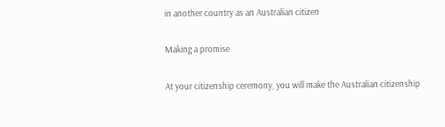in another country as an Australian citizen

Making a promise

At your citizenship ceremony, you will make the Australian citizenship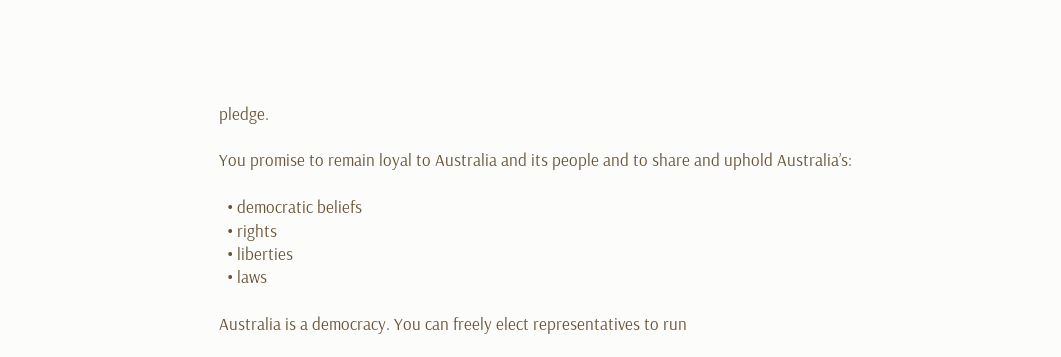pledge.

You promise to remain loyal to Australia and its people and to share and uphold Australia’s:

  • democratic beliefs
  • rights
  • liberties
  • laws

Australia is a democracy. You can freely elect representatives to run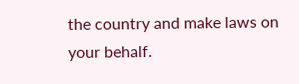the country and make laws on your behalf.